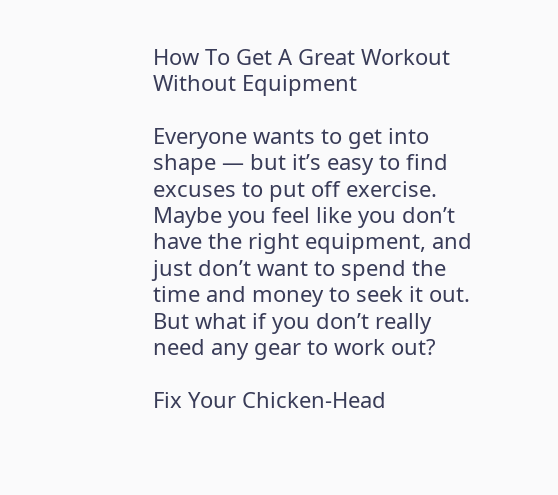How To Get A Great Workout Without Equipment

Everyone wants to get into shape — but it’s easy to find excuses to put off exercise. Maybe you feel like you don’t have the right equipment, and just don’t want to spend the time and money to seek it out. But what if you don’t really need any gear to work out?

Fix Your Chicken-Head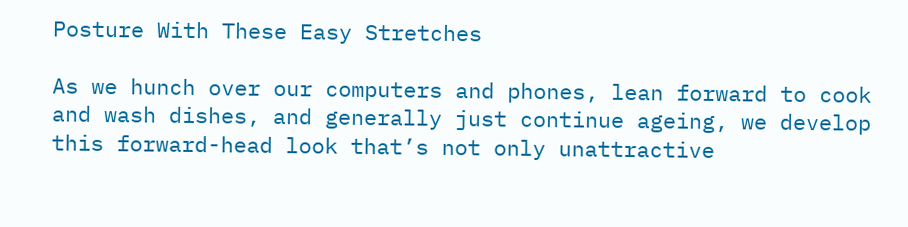Posture With These Easy Stretches

As we hunch over our computers and phones, lean forward to cook and wash dishes, and generally just continue ageing, we develop this forward-head look that’s not only unattractive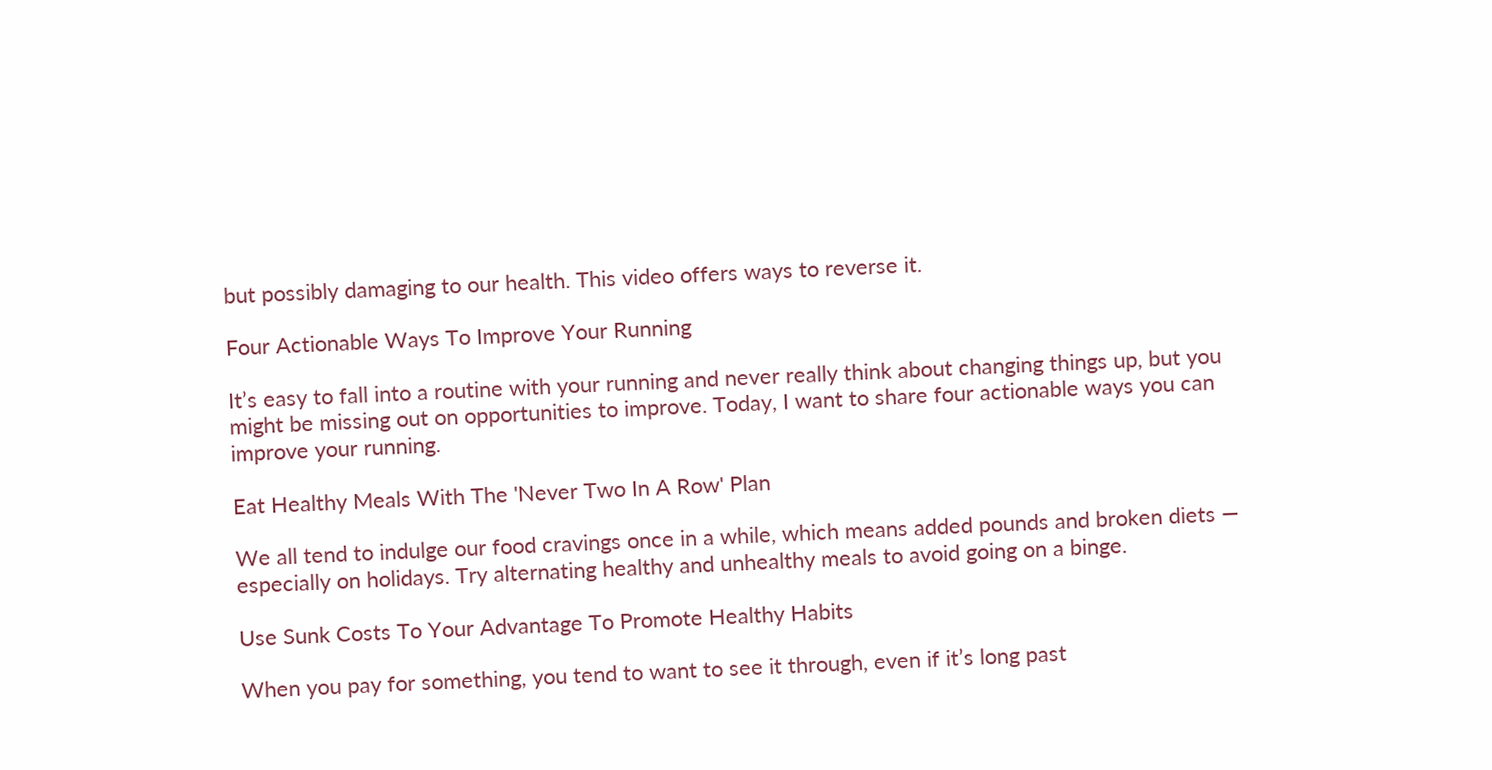but possibly damaging to our health. This video offers ways to reverse it.

Four Actionable Ways To Improve Your Running

It’s easy to fall into a routine with your running and never really think about changing things up, but you might be missing out on opportunities to improve. Today, I want to share four actionable ways you can improve your running.

Eat Healthy Meals With The 'Never Two In A Row' Plan

We all tend to indulge our food cravings once in a while, which means added pounds and broken diets — especially on holidays. Try alternating healthy and unhealthy meals to avoid going on a binge.

Use Sunk Costs To Your Advantage To Promote Healthy Habits

When you pay for something, you tend to want to see it through, even if it’s long past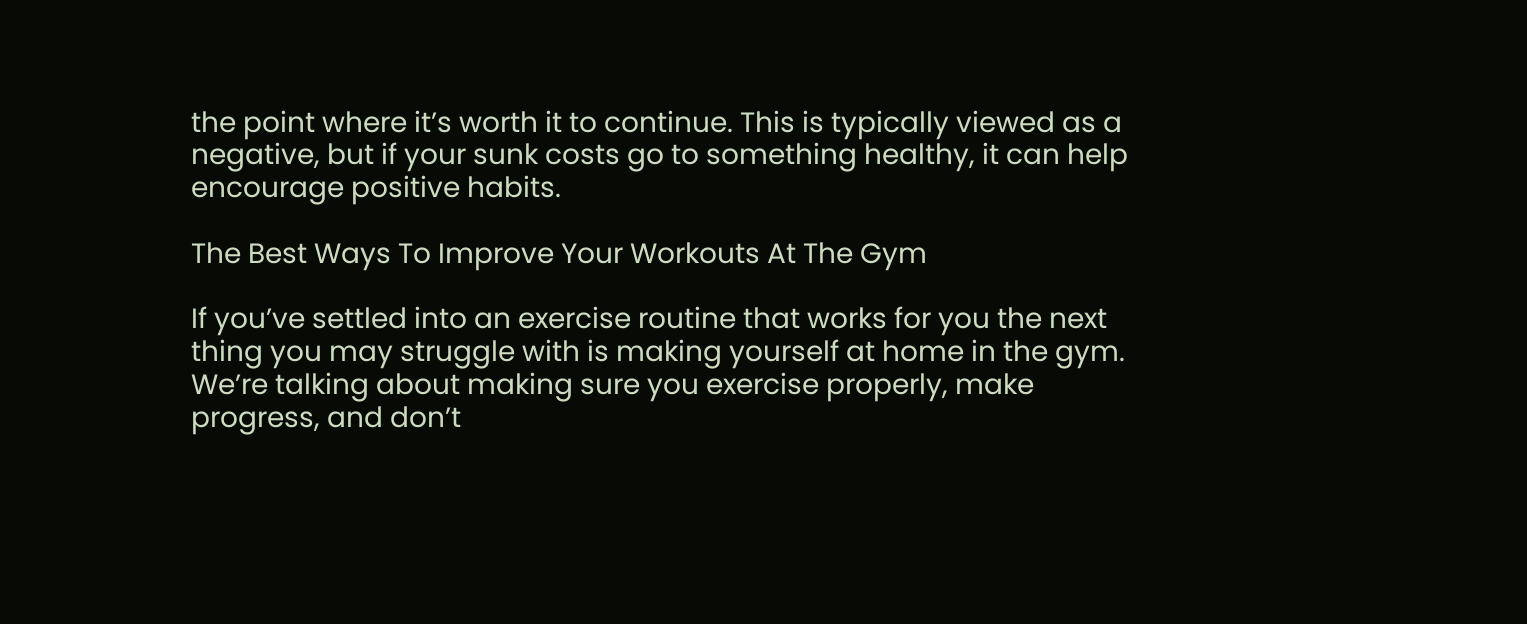the point where it’s worth it to continue. This is typically viewed as a negative, but if your sunk costs go to something healthy, it can help encourage positive habits.

The Best Ways To Improve Your Workouts At The Gym

If you’ve settled into an exercise routine that works for you the next thing you may struggle with is making yourself at home in the gym. We’re talking about making sure you exercise properly, make progress, and don’t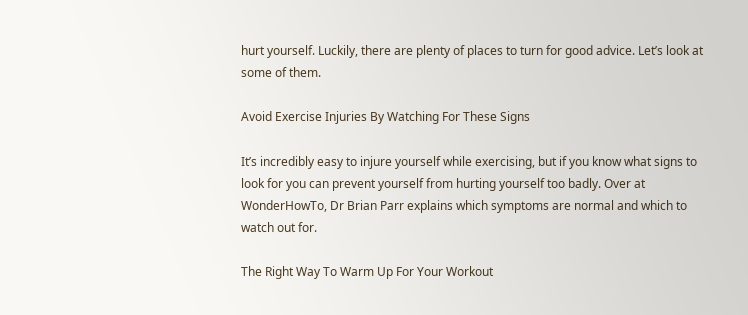hurt yourself. Luckily, there are plenty of places to turn for good advice. Let’s look at some of them.

Avoid Exercise Injuries By Watching For These Signs

It’s incredibly easy to injure yourself while exercising, but if you know what signs to look for you can prevent yourself from hurting yourself too badly. Over at WonderHowTo, Dr Brian Parr explains which symptoms are normal and which to watch out for.

The Right Way To Warm Up For Your Workout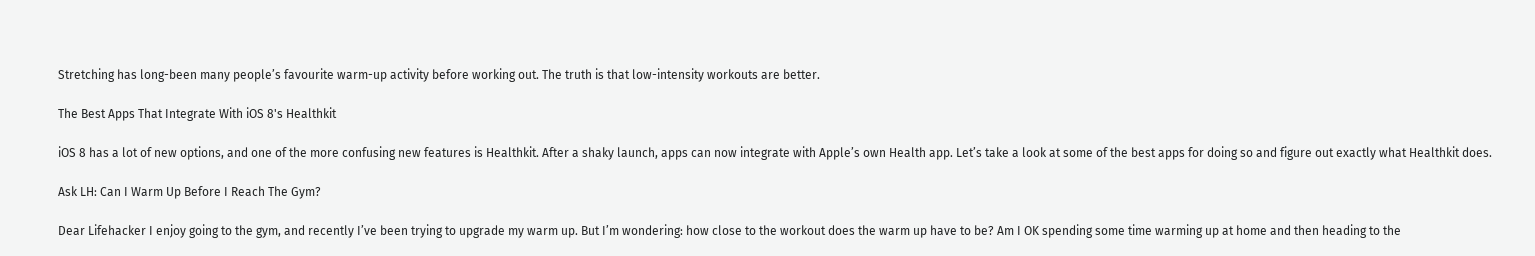Stretching has long-been many people’s favourite warm-up activity before working out. The truth is that low-intensity workouts are better.

The Best Apps That Integrate With iOS 8's Healthkit

iOS 8 has a lot of new options, and one of the more confusing new features is Healthkit. After a shaky launch, apps can now integrate with Apple’s own Health app. Let’s take a look at some of the best apps for doing so and figure out exactly what Healthkit does.

Ask LH: Can I Warm Up Before I Reach The Gym?

Dear Lifehacker I enjoy going to the gym, and recently I’ve been trying to upgrade my warm up. But I’m wondering: how close to the workout does the warm up have to be? Am I OK spending some time warming up at home and then heading to the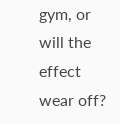gym, or will the effect wear off?